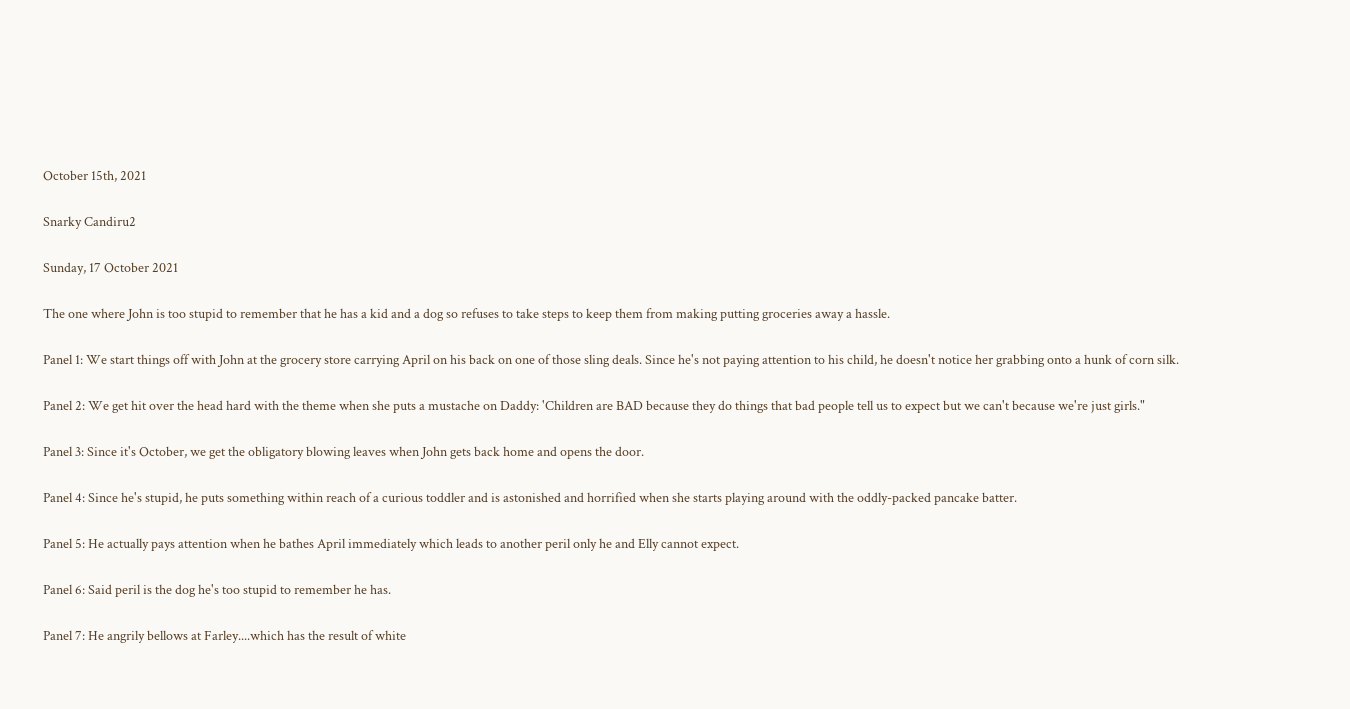October 15th, 2021

Snarky Candiru2

Sunday, 17 October 2021

The one where John is too stupid to remember that he has a kid and a dog so refuses to take steps to keep them from making putting groceries away a hassle.

Panel 1: We start things off with John at the grocery store carrying April on his back on one of those sling deals. Since he's not paying attention to his child, he doesn't notice her grabbing onto a hunk of corn silk.

Panel 2: We get hit over the head hard with the theme when she puts a mustache on Daddy: 'Children are BAD because they do things that bad people tell us to expect but we can't because we're just girls."

Panel 3: Since it's October, we get the obligatory blowing leaves when John gets back home and opens the door.

Panel 4: Since he's stupid, he puts something within reach of a curious toddler and is astonished and horrified when she starts playing around with the oddly-packed pancake batter.

Panel 5: He actually pays attention when he bathes April immediately which leads to another peril only he and Elly cannot expect.

Panel 6: Said peril is the dog he's too stupid to remember he has.

Panel 7: He angrily bellows at Farley....which has the result of white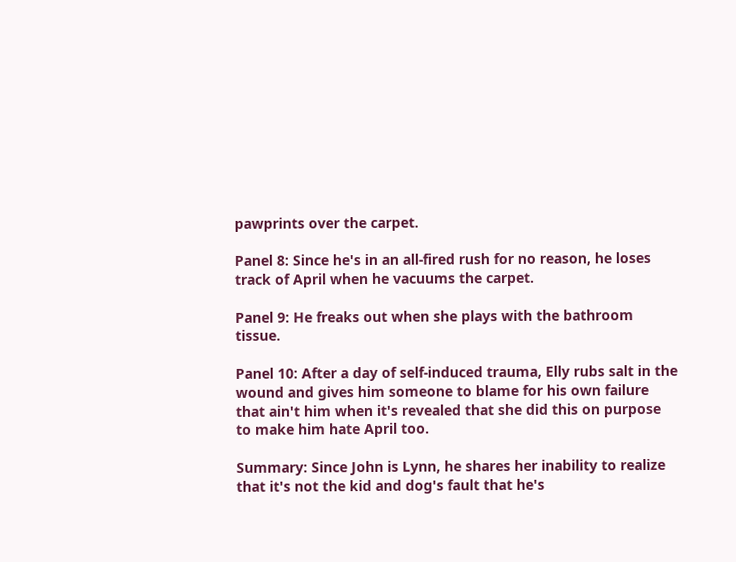pawprints over the carpet.

Panel 8: Since he's in an all-fired rush for no reason, he loses track of April when he vacuums the carpet.

Panel 9: He freaks out when she plays with the bathroom tissue.

Panel 10: After a day of self-induced trauma, Elly rubs salt in the wound and gives him someone to blame for his own failure that ain't him when it's revealed that she did this on purpose to make him hate April too.

Summary: Since John is Lynn, he shares her inability to realize that it's not the kid and dog's fault that he's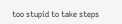too stupid to take steps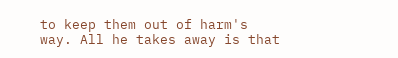to keep them out of harm's way. All he takes away is that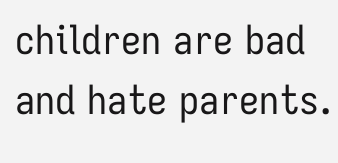children are bad and hate parents.